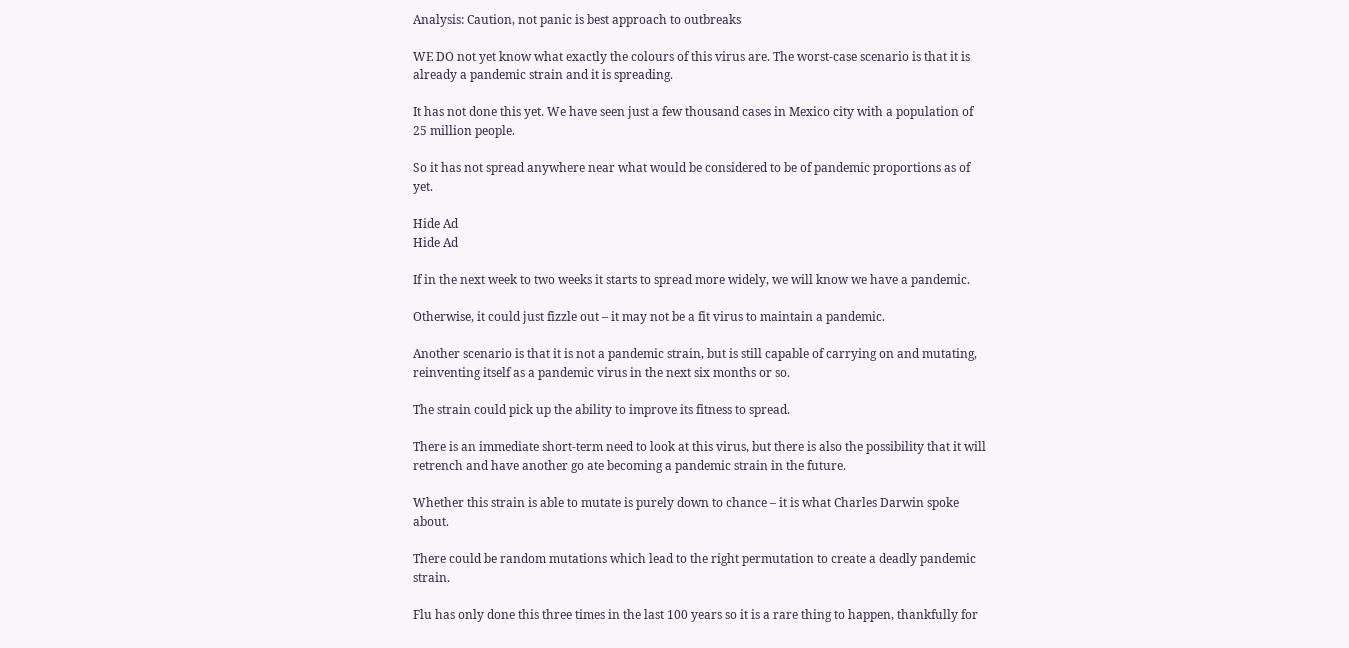Analysis: Caution, not panic is best approach to outbreaks

WE DO not yet know what exactly the colours of this virus are. The worst-case scenario is that it is already a pandemic strain and it is spreading.

It has not done this yet. We have seen just a few thousand cases in Mexico city with a population of 25 million people.

So it has not spread anywhere near what would be considered to be of pandemic proportions as of yet.

Hide Ad
Hide Ad

If in the next week to two weeks it starts to spread more widely, we will know we have a pandemic.

Otherwise, it could just fizzle out – it may not be a fit virus to maintain a pandemic.

Another scenario is that it is not a pandemic strain, but is still capable of carrying on and mutating, reinventing itself as a pandemic virus in the next six months or so.

The strain could pick up the ability to improve its fitness to spread.

There is an immediate short-term need to look at this virus, but there is also the possibility that it will retrench and have another go ate becoming a pandemic strain in the future.

Whether this strain is able to mutate is purely down to chance – it is what Charles Darwin spoke about.

There could be random mutations which lead to the right permutation to create a deadly pandemic strain.

Flu has only done this three times in the last 100 years so it is a rare thing to happen, thankfully for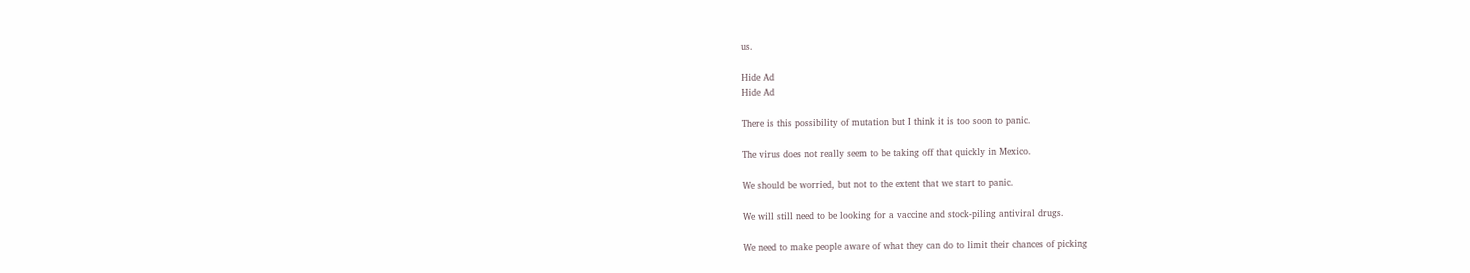us.

Hide Ad
Hide Ad

There is this possibility of mutation but I think it is too soon to panic.

The virus does not really seem to be taking off that quickly in Mexico.

We should be worried, but not to the extent that we start to panic.

We will still need to be looking for a vaccine and stock-piling antiviral drugs.

We need to make people aware of what they can do to limit their chances of picking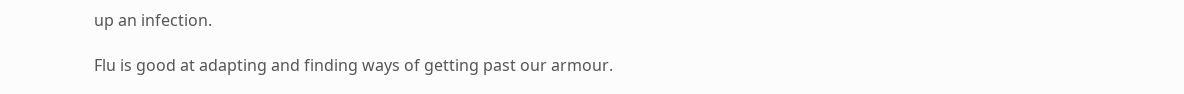up an infection.

Flu is good at adapting and finding ways of getting past our armour.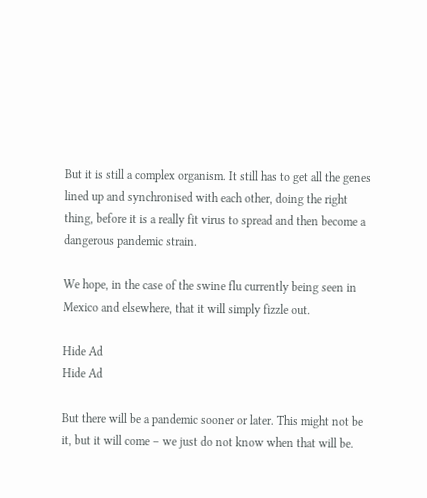But it is still a complex organism. It still has to get all the genes lined up and synchronised with each other, doing the right thing, before it is a really fit virus to spread and then become a dangerous pandemic strain.

We hope, in the case of the swine flu currently being seen in Mexico and elsewhere, that it will simply fizzle out.

Hide Ad
Hide Ad

But there will be a pandemic sooner or later. This might not be it, but it will come – we just do not know when that will be.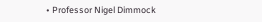• Professor Nigel Dimmock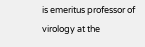is emeritus professor of virology at the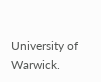University of Warwick.